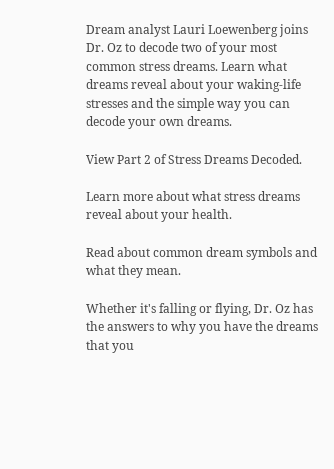Dream analyst Lauri Loewenberg joins Dr. Oz to decode two of your most common stress dreams. Learn what dreams reveal about your waking-life stresses and the simple way you can decode your own dreams.

View Part 2 of Stress Dreams Decoded.

Learn more about what stress dreams reveal about your health.

Read about common dream symbols and what they mean.

Whether it's falling or flying, Dr. Oz has the answers to why you have the dreams that you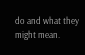do and what they might mean.